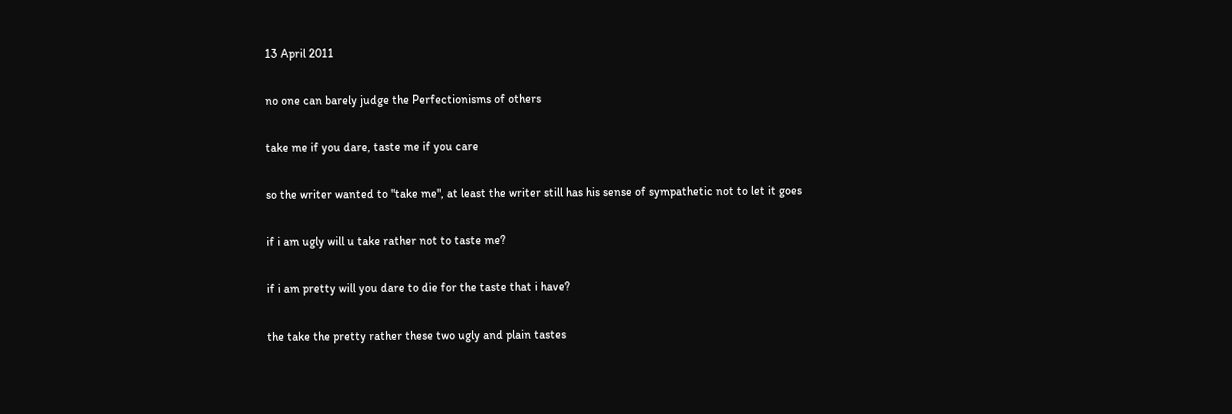13 April 2011

no one can barely judge the Perfectionisms of others

take me if you dare, taste me if you care

so the writer wanted to "take me", at least the writer still has his sense of sympathetic not to let it goes

if i am ugly will u take rather not to taste me?

if i am pretty will you dare to die for the taste that i have?

the take the pretty rather these two ugly and plain tastes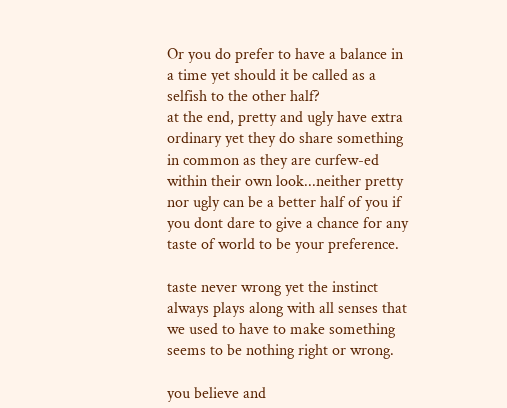Or you do prefer to have a balance in a time yet should it be called as a selfish to the other half?
at the end, pretty and ugly have extra ordinary yet they do share something in common as they are curfew-ed within their own look...neither pretty nor ugly can be a better half of you if you dont dare to give a chance for any taste of world to be your preference.

taste never wrong yet the instinct always plays along with all senses that we used to have to make something seems to be nothing right or wrong.

you believe and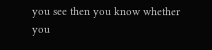you see then you know whether you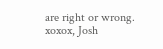are right or wrong.
xoxox, Josh